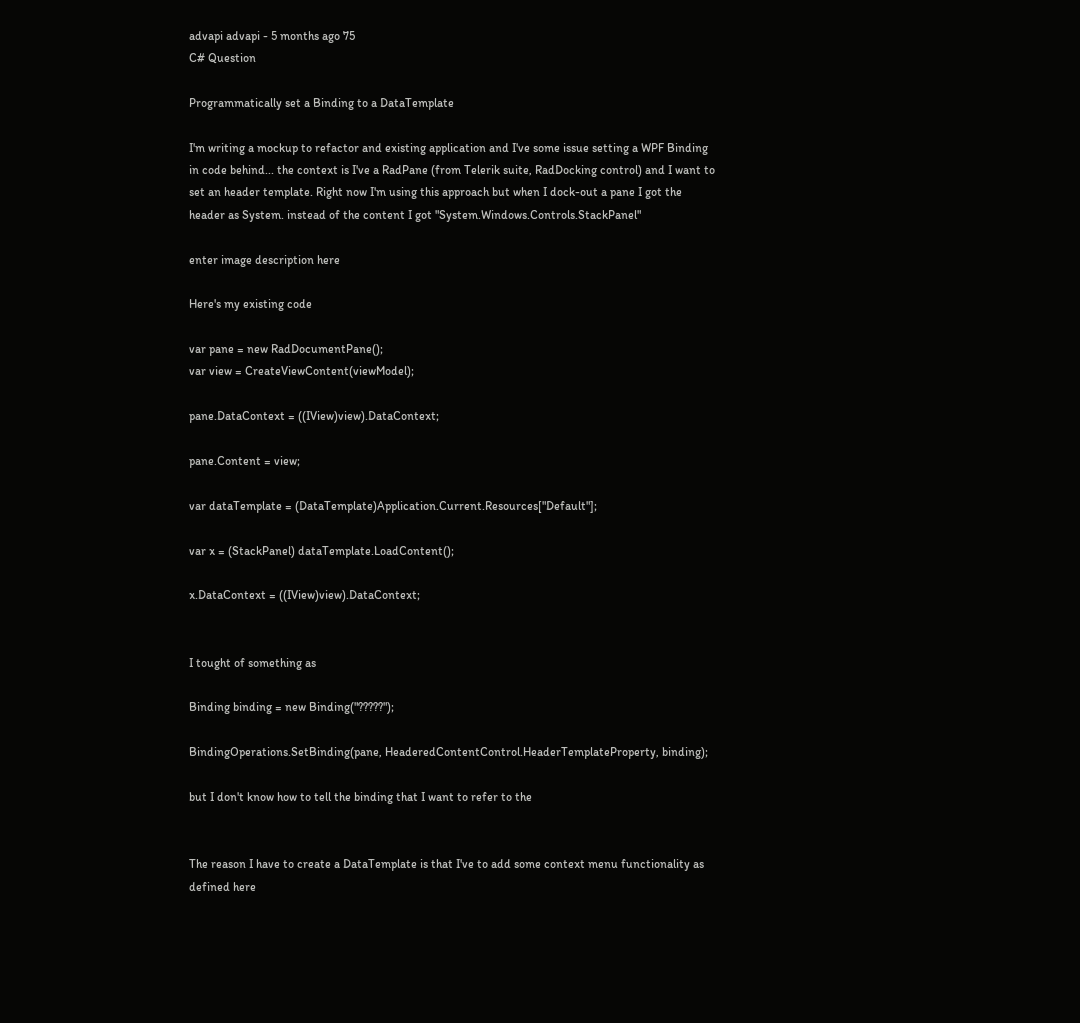advapi advapi - 5 months ago 75
C# Question

Programmatically set a Binding to a DataTemplate

I'm writing a mockup to refactor and existing application and I've some issue setting a WPF Binding in code behind... the context is I've a RadPane (from Telerik suite, RadDocking control) and I want to set an header template. Right now I'm using this approach but when I dock-out a pane I got the header as System. instead of the content I got "System.Windows.Controls.StackPanel"

enter image description here

Here's my existing code

var pane = new RadDocumentPane();
var view = CreateViewContent(viewModel);

pane.DataContext = ((IView)view).DataContext;

pane.Content = view;

var dataTemplate = (DataTemplate)Application.Current.Resources["Default"];

var x = (StackPanel) dataTemplate.LoadContent();

x.DataContext = ((IView)view).DataContext;


I tought of something as

Binding binding = new Binding("?????");

BindingOperations.SetBinding(pane, HeaderedContentControl.HeaderTemplateProperty, binding);

but I don't know how to tell the binding that I want to refer to the


The reason I have to create a DataTemplate is that I've to add some context menu functionality as defined here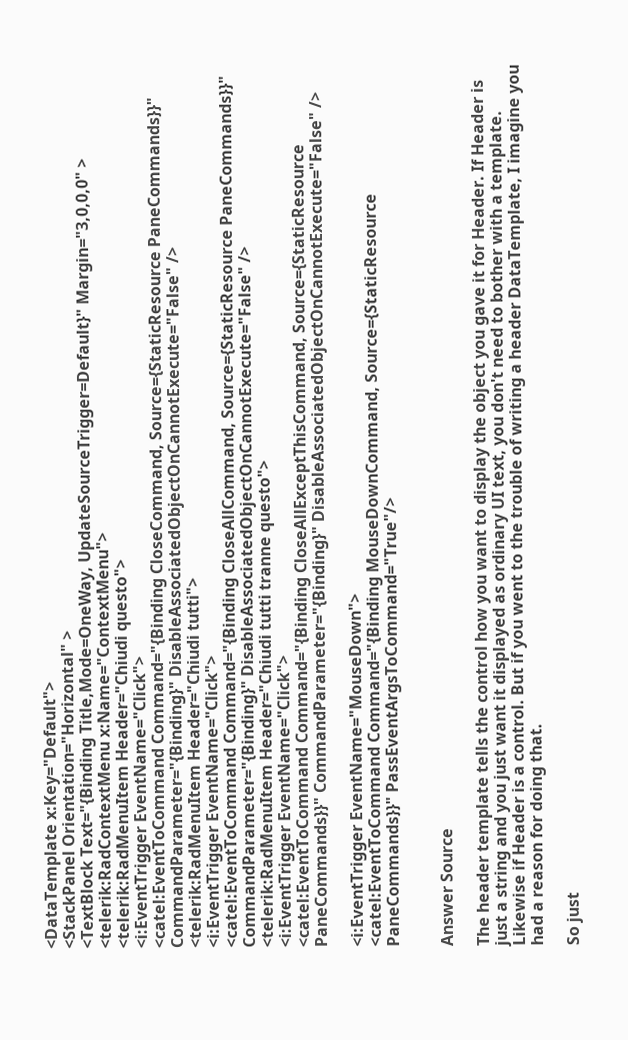<DataTemplate x:Key="Default">
<StackPanel Orientation="Horizontal" >
<TextBlock Text="{Binding Title,Mode=OneWay, UpdateSourceTrigger=Default}" Margin="3,0,0,0" >
<telerik:RadContextMenu x:Name="ContextMenu">
<telerik:RadMenuItem Header="Chiudi questo">
<i:EventTrigger EventName="Click">
<catel:EventToCommand Command="{Binding CloseCommand, Source={StaticResource PaneCommands}}" CommandParameter="{Binding}" DisableAssociatedObjectOnCannotExecute="False" />
<telerik:RadMenuItem Header="Chiudi tutti">
<i:EventTrigger EventName="Click">
<catel:EventToCommand Command="{Binding CloseAllCommand, Source={StaticResource PaneCommands}}" CommandParameter="{Binding}" DisableAssociatedObjectOnCannotExecute="False" />
<telerik:RadMenuItem Header="Chiudi tutti tranne questo">
<i:EventTrigger EventName="Click">
<catel:EventToCommand Command="{Binding CloseAllExceptThisCommand, Source={StaticResource PaneCommands}}" CommandParameter="{Binding}" DisableAssociatedObjectOnCannotExecute="False" />

<i:EventTrigger EventName="MouseDown">
<catel:EventToCommand Command="{Binding MouseDownCommand, Source={StaticResource PaneCommands}}" PassEventArgsToCommand="True"/>


Answer Source

The header template tells the control how you want to display the object you gave it for Header. If Header is just a string and you just want it displayed as ordinary UI text, you don't need to bother with a template. Likewise if Header is a control. But if you went to the trouble of writing a header DataTemplate, I imagine you had a reason for doing that.

So just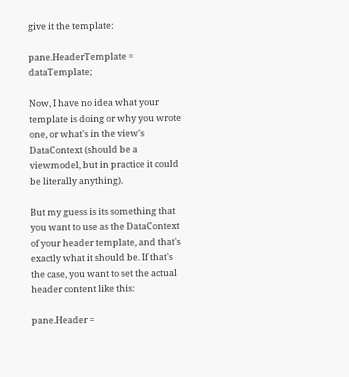give it the template:

pane.HeaderTemplate = dataTemplate;

Now, I have no idea what your template is doing or why you wrote one, or what's in the view's DataContext (should be a viewmodel, but in practice it could be literally anything).

But my guess is its something that you want to use as the DataContext of your header template, and that's exactly what it should be. If that's the case, you want to set the actual header content like this:

pane.Header =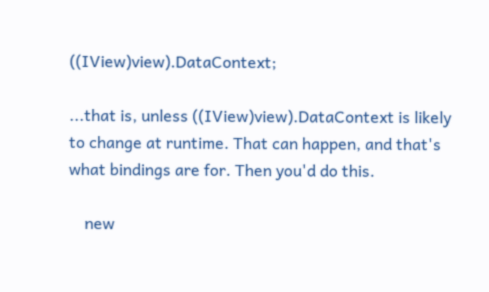((IView)view).DataContext;

...that is, unless ((IView)view).DataContext is likely to change at runtime. That can happen, and that's what bindings are for. Then you'd do this.

    new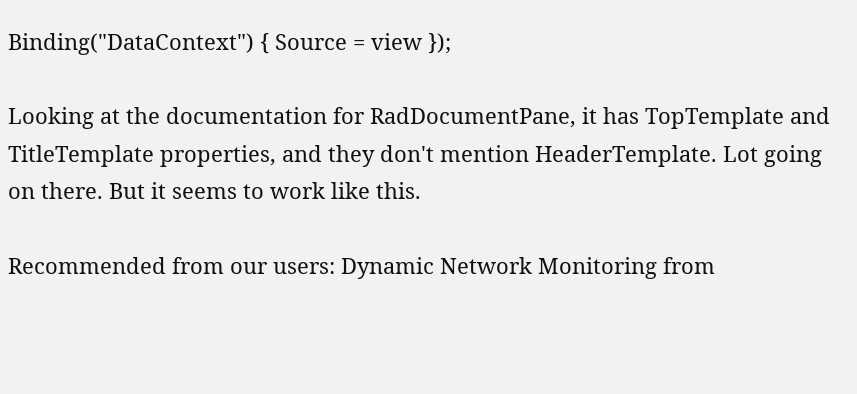Binding("DataContext") { Source = view });

Looking at the documentation for RadDocumentPane, it has TopTemplate and TitleTemplate properties, and they don't mention HeaderTemplate. Lot going on there. But it seems to work like this.

Recommended from our users: Dynamic Network Monitoring from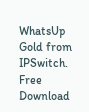WhatsUp Gold from IPSwitch. Free Download